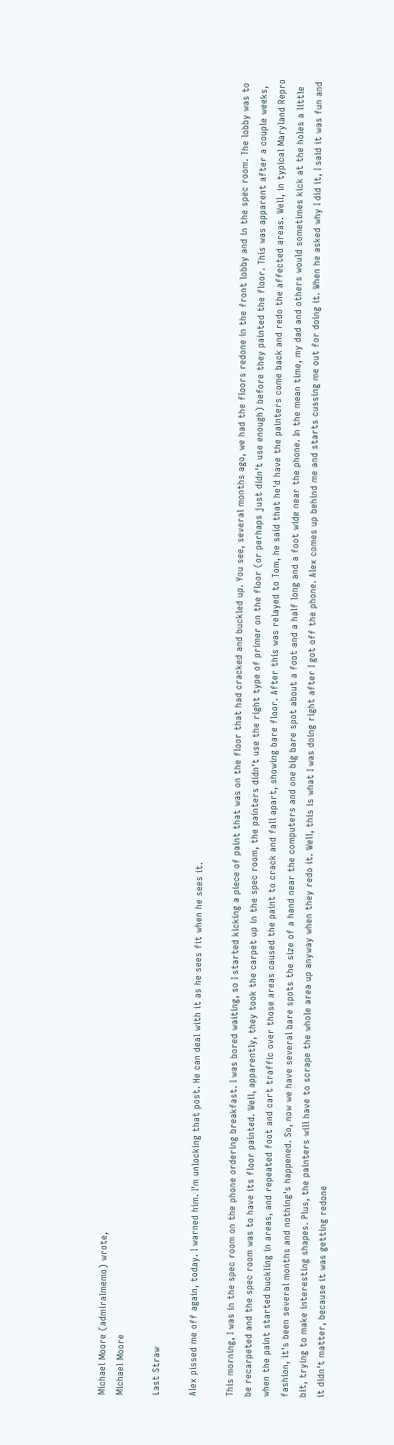Michael Moore (admiralmemo) wrote,
Michael Moore

Last Straw

Alex pissed me off again, today. I warned him. I'm unlocking that post. He can deal with it as he sees fit when he sees it.

This morning, I was in the spec room on the phone ordering breakfast. I was bored waiting, so I started kicking a piece of paint that was on the floor that had cracked and buckled up. You see, several months ago, we had the floors redone in the front lobby and in the spec room. The lobby was to be recarpeted and the spec room was to have its floor painted. Well, apparently, they took the carpet up in the spec room, the painters didn't use the right type of primer on the floor (or perhaps just didn't use enough) before they painted the floor. This was apparent after a couple weeks, when the paint started buckling in areas, and repeated foot and cart traffic over those areas caused the paint to crack and fall apart, showing bare floor. After this was relayed to Tom, he said that he'd have the painters come back and redo the affected areas. Well, in typical Maryland Repro fashion, it's been several months and nothing's happened. So, now we have several bare spots the size of a hand near the computers and one big bare spot about a foot and a half long and a foot wide near the phone. In the mean time, my dad and others would sometimes kick at the holes a little bit, trying to make interesting shapes. Plus, the painters will have to scrape the whole area up anyway when they redo it. Well, this is what I was doing right after I got off the phone. Alex comes up behind me and starts cussing me out for doing it. When he asked why I did it, I said it was fun and it didn't matter, because it was getting redone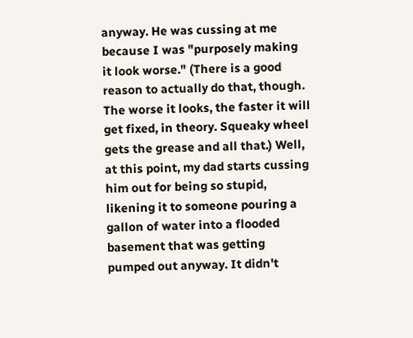anyway. He was cussing at me because I was "purposely making it look worse." (There is a good reason to actually do that, though. The worse it looks, the faster it will get fixed, in theory. Squeaky wheel gets the grease and all that.) Well, at this point, my dad starts cussing him out for being so stupid, likening it to someone pouring a gallon of water into a flooded basement that was getting pumped out anyway. It didn't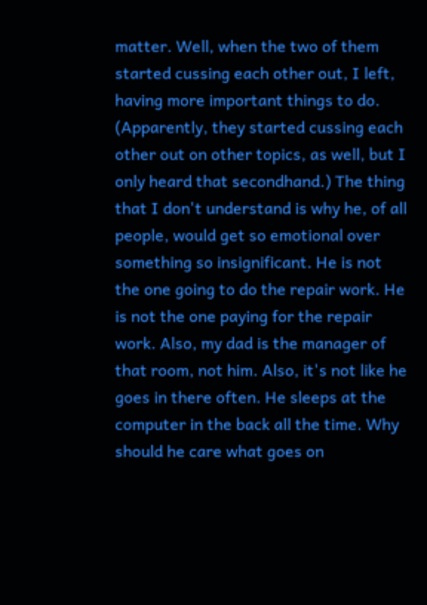matter. Well, when the two of them started cussing each other out, I left, having more important things to do. (Apparently, they started cussing each other out on other topics, as well, but I only heard that secondhand.) The thing that I don't understand is why he, of all people, would get so emotional over something so insignificant. He is not the one going to do the repair work. He is not the one paying for the repair work. Also, my dad is the manager of that room, not him. Also, it's not like he goes in there often. He sleeps at the computer in the back all the time. Why should he care what goes on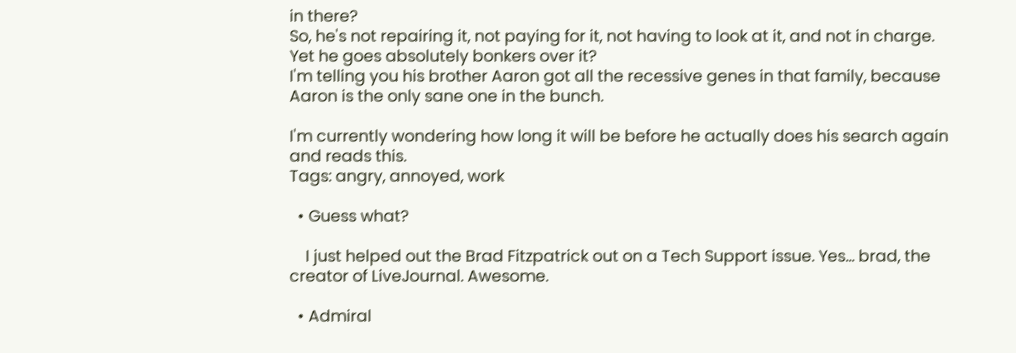in there?
So, he's not repairing it, not paying for it, not having to look at it, and not in charge. Yet he goes absolutely bonkers over it?
I'm telling you his brother Aaron got all the recessive genes in that family, because Aaron is the only sane one in the bunch.

I'm currently wondering how long it will be before he actually does his search again and reads this.
Tags: angry, annoyed, work

  • Guess what?

    I just helped out the Brad Fitzpatrick out on a Tech Support issue. Yes... brad, the creator of LiveJournal. Awesome.

  • Admiral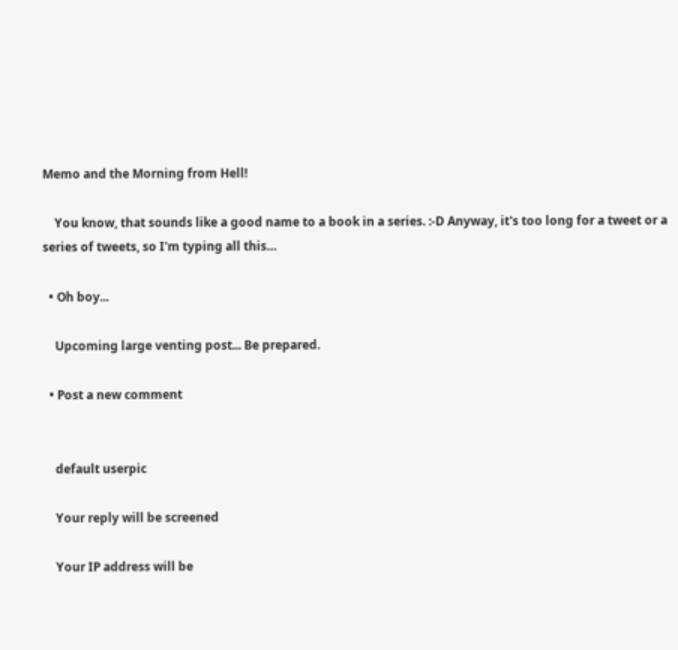Memo and the Morning from Hell!

    You know, that sounds like a good name to a book in a series. :-D Anyway, it's too long for a tweet or a series of tweets, so I'm typing all this…

  • Oh boy...

    Upcoming large venting post... Be prepared.

  • Post a new comment


    default userpic

    Your reply will be screened

    Your IP address will be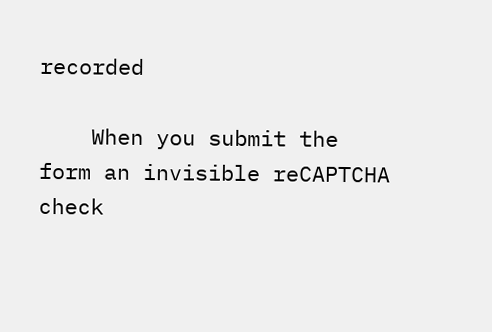recorded

    When you submit the form an invisible reCAPTCHA check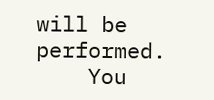will be performed.
    You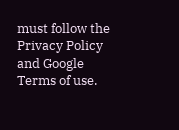must follow the Privacy Policy and Google Terms of use.